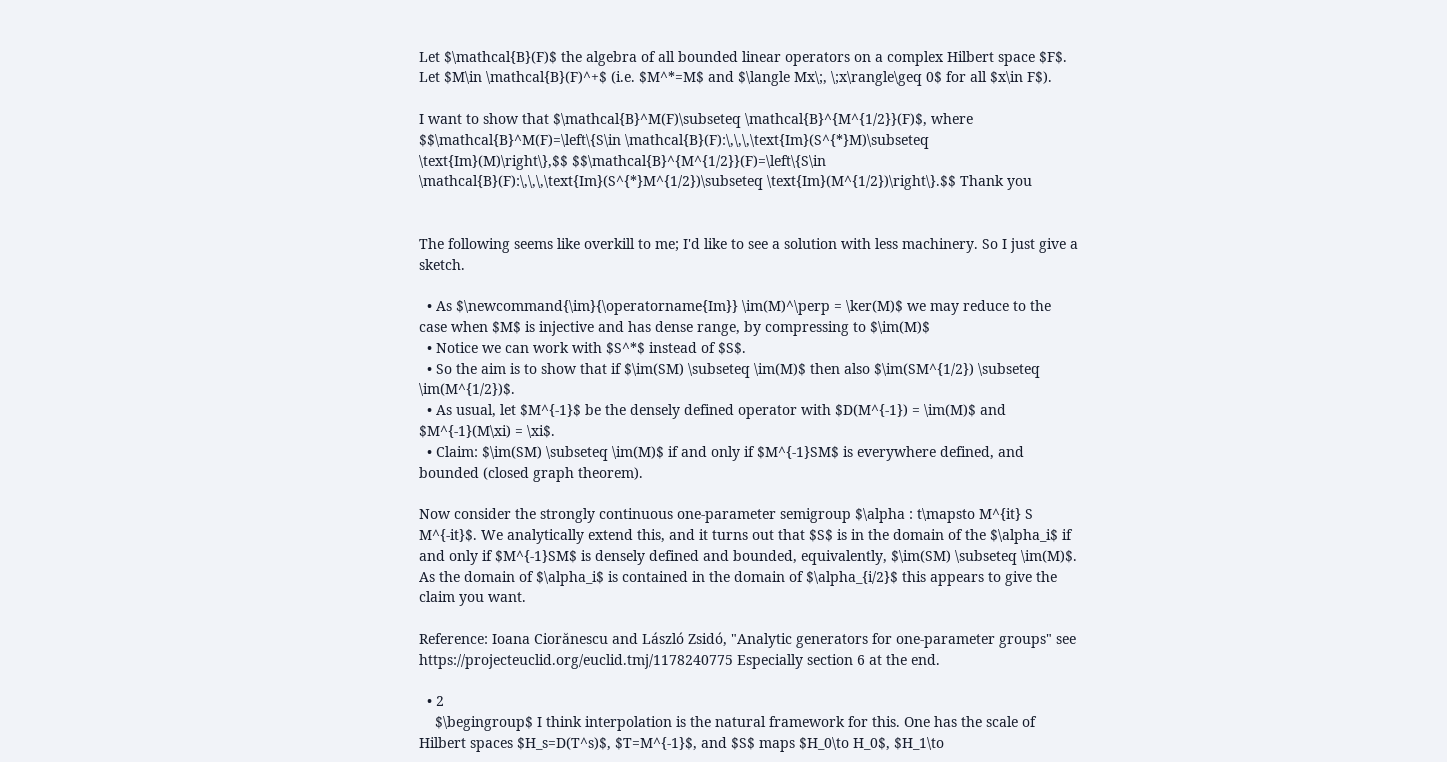Let $\mathcal{B}(F)$ the algebra of all bounded linear operators on a complex Hilbert space $F$. Let $M\in \mathcal{B}(F)^+$ (i.e. $M^*=M$ and $\langle Mx\;, \;x\rangle\geq 0$ for all $x\in F$).

I want to show that $\mathcal{B}^M(F)\subseteq \mathcal{B}^{M^{1/2}}(F)$, where $$\mathcal{B}^M(F)=\left\{S\in \mathcal{B}(F):\,\,\,\text{Im}(S^{*}M)\subseteq \text{Im}(M)\right\},$$ $$\mathcal{B}^{M^{1/2}}(F)=\left\{S\in \mathcal{B}(F):\,\,\,\text{Im}(S^{*}M^{1/2})\subseteq \text{Im}(M^{1/2})\right\}.$$ Thank you


The following seems like overkill to me; I'd like to see a solution with less machinery. So I just give a sketch.

  • As $\newcommand{\im}{\operatorname{Im}} \im(M)^\perp = \ker(M)$ we may reduce to the case when $M$ is injective and has dense range, by compressing to $\im(M)$
  • Notice we can work with $S^*$ instead of $S$.
  • So the aim is to show that if $\im(SM) \subseteq \im(M)$ then also $\im(SM^{1/2}) \subseteq \im(M^{1/2})$.
  • As usual, let $M^{-1}$ be the densely defined operator with $D(M^{-1}) = \im(M)$ and $M^{-1}(M\xi) = \xi$.
  • Claim: $\im(SM) \subseteq \im(M)$ if and only if $M^{-1}SM$ is everywhere defined, and bounded (closed graph theorem).

Now consider the strongly continuous one-parameter semigroup $\alpha : t\mapsto M^{it} S M^{-it}$. We analytically extend this, and it turns out that $S$ is in the domain of the $\alpha_i$ if and only if $M^{-1}SM$ is densely defined and bounded, equivalently, $\im(SM) \subseteq \im(M)$. As the domain of $\alpha_i$ is contained in the domain of $\alpha_{i/2}$ this appears to give the claim you want.

Reference: Ioana Ciorănescu and László Zsidó, "Analytic generators for one-parameter groups" see https://projecteuclid.org/euclid.tmj/1178240775 Especially section 6 at the end.

  • 2
    $\begingroup$ I think interpolation is the natural framework for this. One has the scale of Hilbert spaces $H_s=D(T^s)$, $T=M^{-1}$, and $S$ maps $H_0\to H_0$, $H_1\to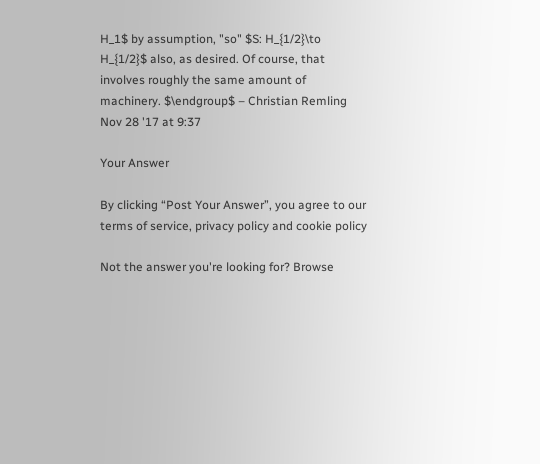H_1$ by assumption, "so" $S: H_{1/2}\to H_{1/2}$ also, as desired. Of course, that involves roughly the same amount of machinery. $\endgroup$ – Christian Remling Nov 28 '17 at 9:37

Your Answer

By clicking “Post Your Answer”, you agree to our terms of service, privacy policy and cookie policy

Not the answer you're looking for? Browse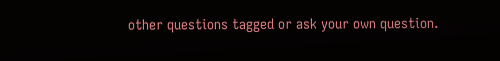other questions tagged or ask your own question.